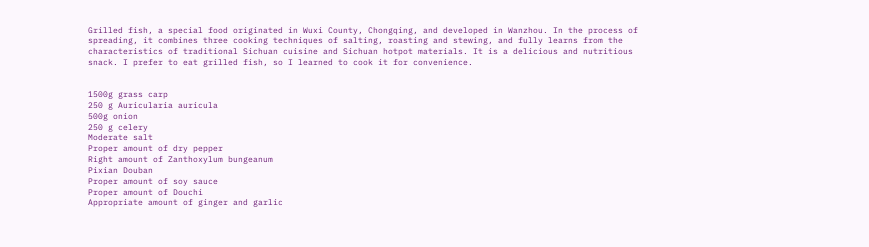Grilled fish, a special food originated in Wuxi County, Chongqing, and developed in Wanzhou. In the process of spreading, it combines three cooking techniques of salting, roasting and stewing, and fully learns from the characteristics of traditional Sichuan cuisine and Sichuan hotpot materials. It is a delicious and nutritious snack. I prefer to eat grilled fish, so I learned to cook it for convenience.


1500g grass carp
250 g Auricularia auricula
500g onion
250 g celery
Moderate salt
Proper amount of dry pepper
Right amount of Zanthoxylum bungeanum
Pixian Douban
Proper amount of soy sauce
Proper amount of Douchi
Appropriate amount of ginger and garlic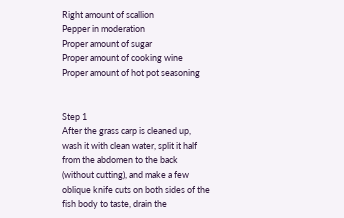Right amount of scallion
Pepper in moderation
Proper amount of sugar
Proper amount of cooking wine
Proper amount of hot pot seasoning


Step 1
After the grass carp is cleaned up, wash it with clean water, split it half from the abdomen to the back (without cutting), and make a few oblique knife cuts on both sides of the fish body to taste, drain the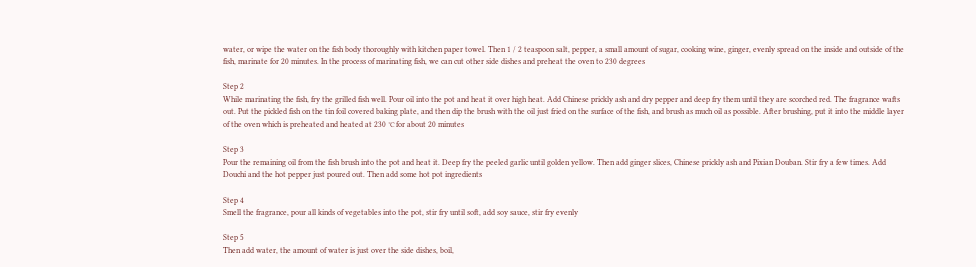water, or wipe the water on the fish body thoroughly with kitchen paper towel. Then 1 / 2 teaspoon salt, pepper, a small amount of sugar, cooking wine, ginger, evenly spread on the inside and outside of the fish, marinate for 20 minutes. In the process of marinating fish, we can cut other side dishes and preheat the oven to 230 degrees

Step 2
While marinating the fish, fry the grilled fish well. Pour oil into the pot and heat it over high heat. Add Chinese prickly ash and dry pepper and deep fry them until they are scorched red. The fragrance wafts out. Put the pickled fish on the tin foil covered baking plate, and then dip the brush with the oil just fried on the surface of the fish, and brush as much oil as possible. After brushing, put it into the middle layer of the oven which is preheated and heated at 230 ℃ for about 20 minutes

Step 3
Pour the remaining oil from the fish brush into the pot and heat it. Deep fry the peeled garlic until golden yellow. Then add ginger slices, Chinese prickly ash and Pixian Douban. Stir fry a few times. Add Douchi and the hot pepper just poured out. Then add some hot pot ingredients

Step 4
Smell the fragrance, pour all kinds of vegetables into the pot, stir fry until soft, add soy sauce, stir fry evenly

Step 5
Then add water, the amount of water is just over the side dishes, boil,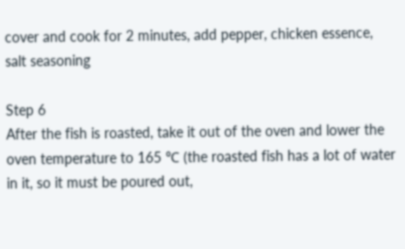cover and cook for 2 minutes, add pepper, chicken essence, salt seasoning

Step 6
After the fish is roasted, take it out of the oven and lower the oven temperature to 165 ℃ (the roasted fish has a lot of water in it, so it must be poured out,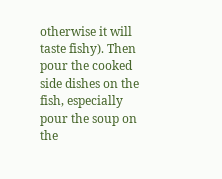otherwise it will taste fishy). Then pour the cooked side dishes on the fish, especially pour the soup on the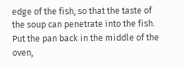edge of the fish, so that the taste of the soup can penetrate into the fish. Put the pan back in the middle of the oven,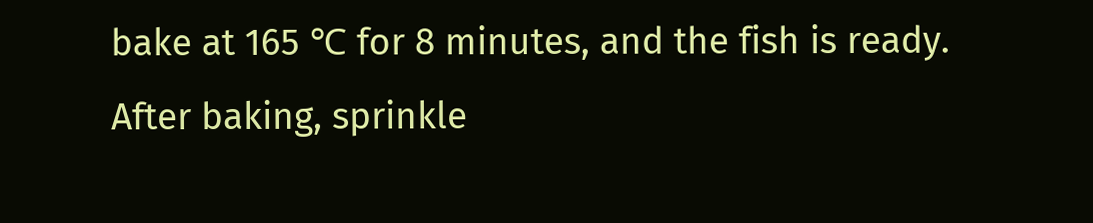bake at 165 ℃ for 8 minutes, and the fish is ready. After baking, sprinkle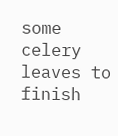some celery leaves to finish